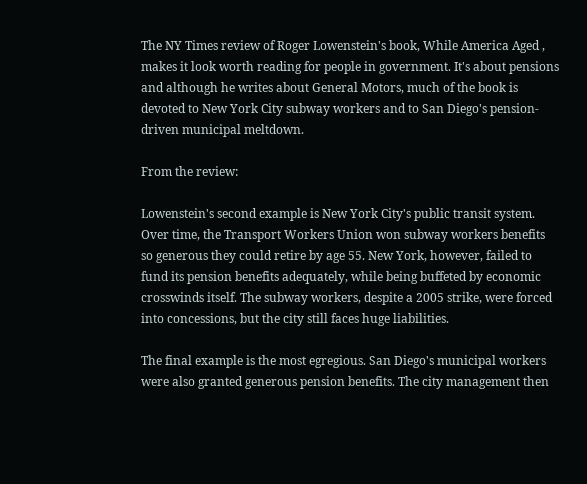The NY Times review of Roger Lowenstein's book, While America Aged , makes it look worth reading for people in government. It's about pensions and although he writes about General Motors, much of the book is devoted to New York City subway workers and to San Diego's pension-driven municipal meltdown.

From the review:

Lowenstein's second example is New York City's public transit system. Over time, the Transport Workers Union won subway workers benefits so generous they could retire by age 55. New York, however, failed to fund its pension benefits adequately, while being buffeted by economic crosswinds itself. The subway workers, despite a 2005 strike, were forced into concessions, but the city still faces huge liabilities.

The final example is the most egregious. San Diego's municipal workers were also granted generous pension benefits. The city management then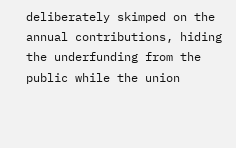deliberately skimped on the annual contributions, hiding the underfunding from the public while the union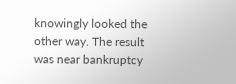knowingly looked the other way. The result was near bankruptcy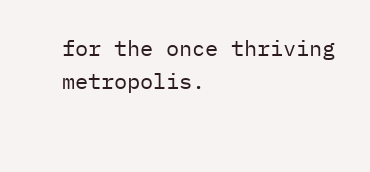for the once thriving metropolis.